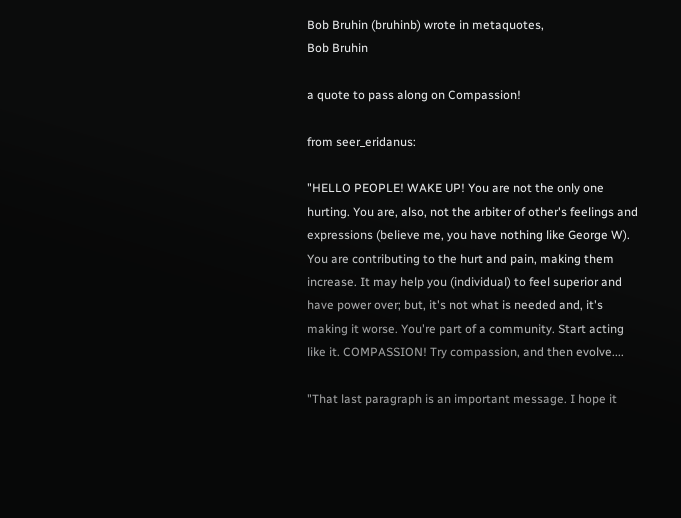Bob Bruhin (bruhinb) wrote in metaquotes,
Bob Bruhin

a quote to pass along on Compassion!

from seer_eridanus:

"HELLO PEOPLE! WAKE UP! You are not the only one hurting. You are, also, not the arbiter of other's feelings and expressions (believe me, you have nothing like George W). You are contributing to the hurt and pain, making them increase. It may help you (individual) to feel superior and have power over; but, it's not what is needed and, it's making it worse. You're part of a community. Start acting like it. COMPASSION! Try compassion, and then evolve....

"That last paragraph is an important message. I hope it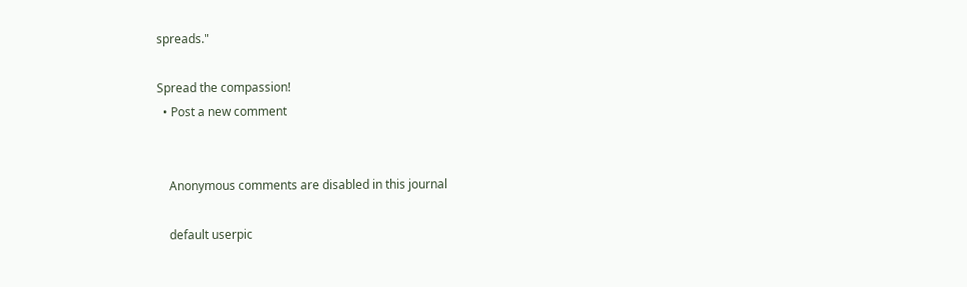spreads."

Spread the compassion!
  • Post a new comment


    Anonymous comments are disabled in this journal

    default userpic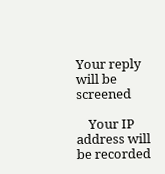Your reply will be screened

    Your IP address will be recorded